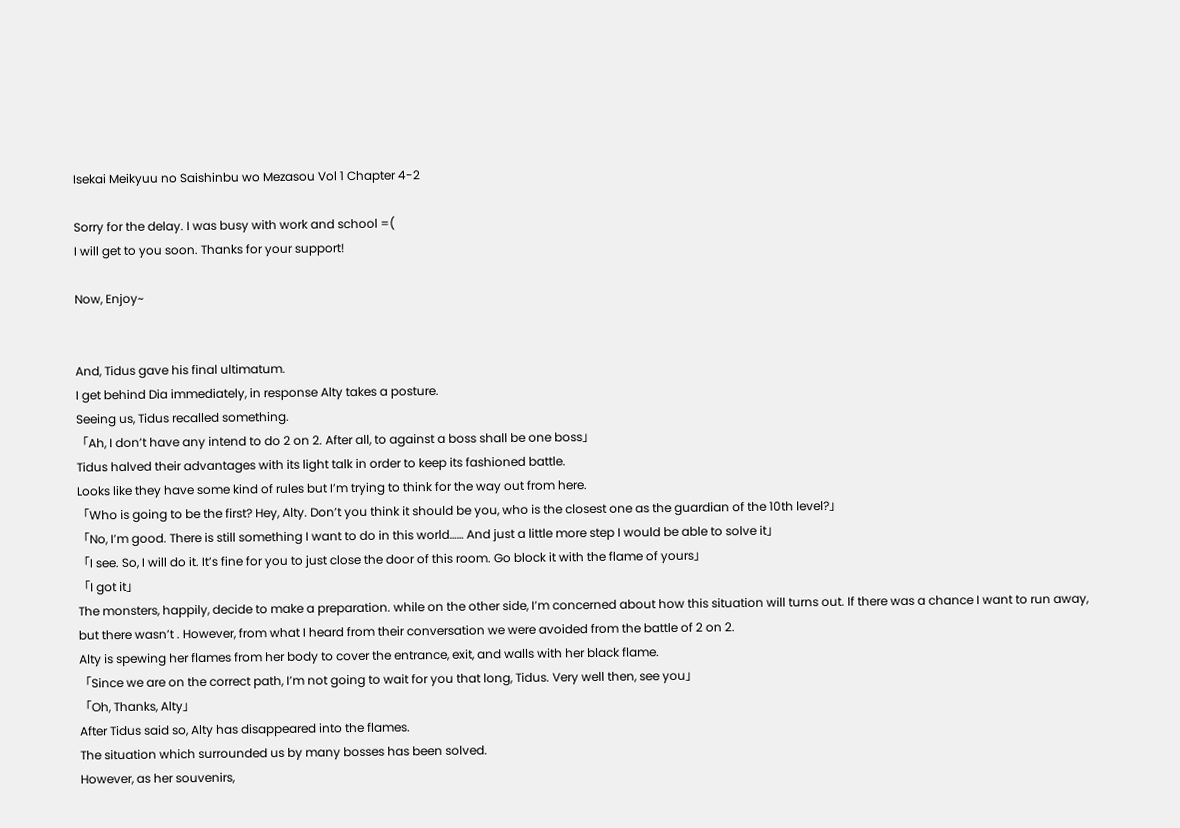Isekai Meikyuu no Saishinbu wo Mezasou Vol 1 Chapter 4-2

Sorry for the delay. I was busy with work and school =(
I will get to you soon. Thanks for your support!

Now, Enjoy~


And, Tidus gave his final ultimatum.
I get behind Dia immediately, in response Alty takes a posture.
Seeing us, Tidus recalled something.
「Ah, I don’t have any intend to do 2 on 2. After all, to against a boss shall be one boss」
Tidus halved their advantages with its light talk in order to keep its fashioned battle.
Looks like they have some kind of rules but I’m trying to think for the way out from here.
「Who is going to be the first? Hey, Alty. Don’t you think it should be you, who is the closest one as the guardian of the 10th level?」
「No, I’m good. There is still something I want to do in this world…… And just a little more step I would be able to solve it」
「I see. So, I will do it. It’s fine for you to just close the door of this room. Go block it with the flame of yours」
「I got it」
The monsters, happily, decide to make a preparation. while on the other side, I’m concerned about how this situation will turns out. If there was a chance I want to run away, but there wasn’t . However, from what I heard from their conversation we were avoided from the battle of 2 on 2.
Alty is spewing her flames from her body to cover the entrance, exit, and walls with her black flame.
「Since we are on the correct path, I’m not going to wait for you that long, Tidus. Very well then, see you」
「Oh, Thanks, Alty」
After Tidus said so, Alty has disappeared into the flames.
The situation which surrounded us by many bosses has been solved.
However, as her souvenirs,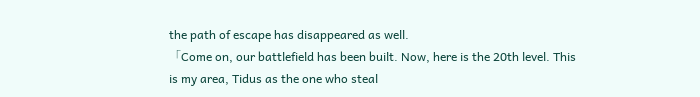the path of escape has disappeared as well.
「Come on, our battlefield has been built. Now, here is the 20th level. This is my area, Tidus as the one who steal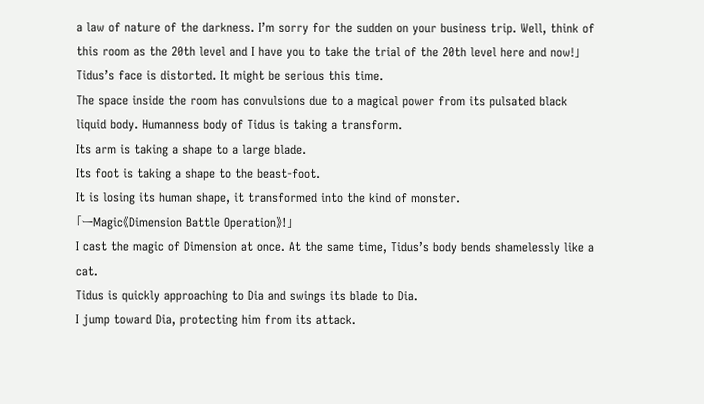a law of nature of the darkness. I’m sorry for the sudden on your business trip. Well, think of this room as the 20th level and I have you to take the trial of the 20th level here and now!」
Tidus’s face is distorted. It might be serious this time.
The space inside the room has convulsions due to a magical power from its pulsated black liquid body. Humanness body of Tidus is taking a transform.
Its arm is taking a shape to a large blade.
Its foot is taking a shape to the beast-foot.
It is losing its human shape, it transformed into the kind of monster.
「ーMagic《Dimension Battle Operation》!」
I cast the magic of Dimension at once. At the same time, Tidus’s body bends shamelessly like a cat.
Tidus is quickly approaching to Dia and swings its blade to Dia.
I jump toward Dia, protecting him from its attack.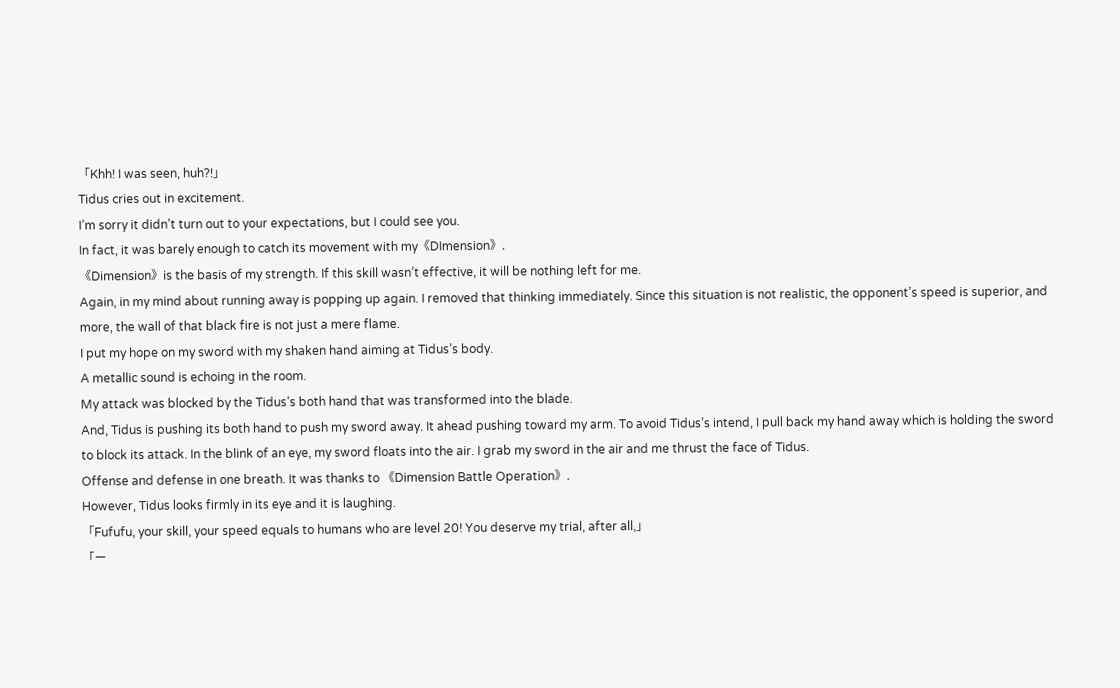「Khh! I was seen, huh?!」
Tidus cries out in excitement.
I’m sorry it didn’t turn out to your expectations, but I could see you.
In fact, it was barely enough to catch its movement with my《DImension》.
《Dimension》is the basis of my strength. If this skill wasn’t effective, it will be nothing left for me.
Again, in my mind about running away is popping up again. I removed that thinking immediately. Since this situation is not realistic, the opponent’s speed is superior, and more, the wall of that black fire is not just a mere flame.
I put my hope on my sword with my shaken hand aiming at Tidus’s body.
A metallic sound is echoing in the room.
My attack was blocked by the Tidus’s both hand that was transformed into the blade.
And, Tidus is pushing its both hand to push my sword away. It ahead pushing toward my arm. To avoid Tidus’s intend, I pull back my hand away which is holding the sword to block its attack. In the blink of an eye, my sword floats into the air. I grab my sword in the air and me thrust the face of Tidus.
Offense and defense in one breath. It was thanks to 《Dimension Battle Operation》.
However, Tidus looks firmly in its eye and it is laughing.
「Fufufu, your skill, your speed equals to humans who are level 20! You deserve my trial, after all,」
「ー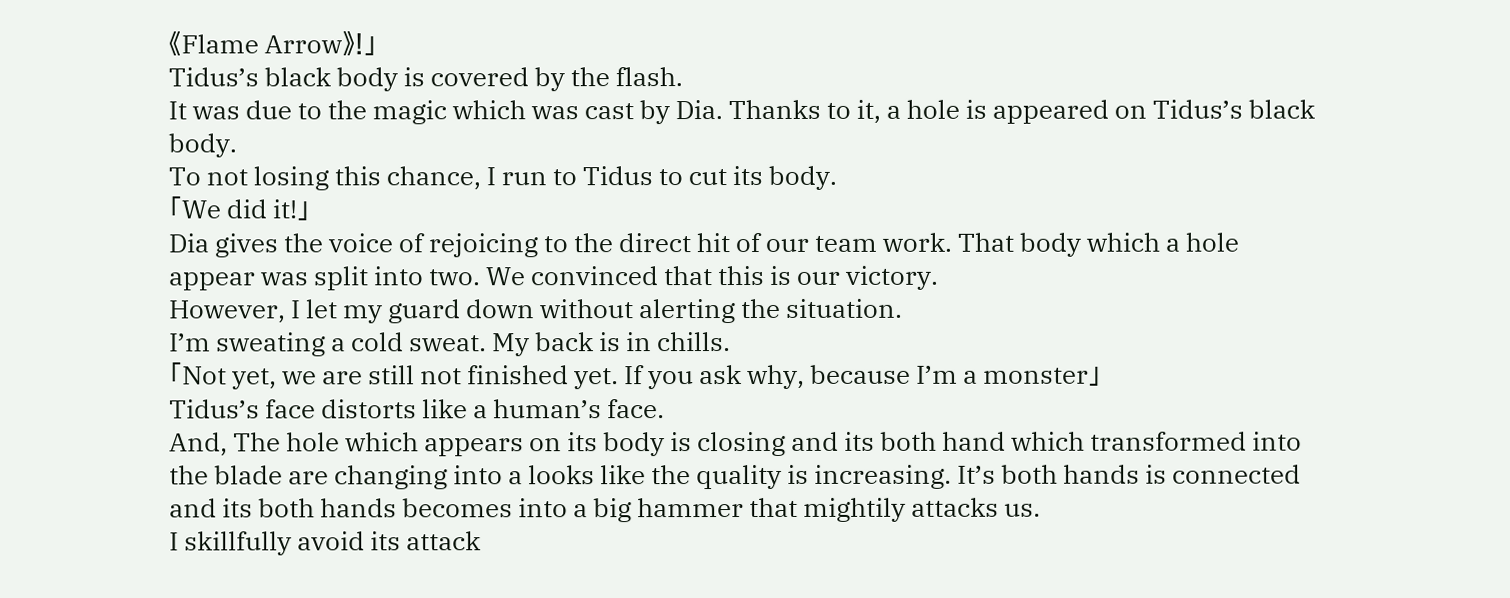《Flame Arrow》!」
Tidus’s black body is covered by the flash.
It was due to the magic which was cast by Dia. Thanks to it, a hole is appeared on Tidus’s black body.
To not losing this chance, I run to Tidus to cut its body.
「We did it!」
Dia gives the voice of rejoicing to the direct hit of our team work. That body which a hole appear was split into two. We convinced that this is our victory.
However, I let my guard down without alerting the situation.
I’m sweating a cold sweat. My back is in chills.
「Not yet, we are still not finished yet. If you ask why, because I’m a monster」
Tidus’s face distorts like a human’s face.
And, The hole which appears on its body is closing and its both hand which transformed into the blade are changing into a looks like the quality is increasing. It’s both hands is connected and its both hands becomes into a big hammer that mightily attacks us.
I skillfully avoid its attack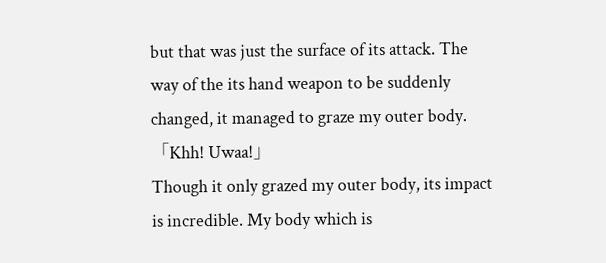but that was just the surface of its attack. The way of the its hand weapon to be suddenly changed, it managed to graze my outer body.
「Khh! Uwaa!」
Though it only grazed my outer body, its impact is incredible. My body which is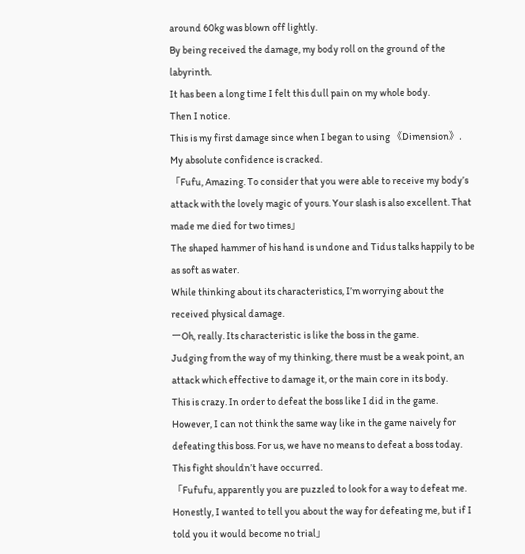around 60kg was blown off lightly.
By being received the damage, my body roll on the ground of the labyrinth.
It has been a long time I felt this dull pain on my whole body.
Then I notice.
This is my first damage since when I began to using 《Dimension》.
My absolute confidence is cracked.
「Fufu, Amazing. To consider that you were able to receive my body’s attack with the lovely magic of yours. Your slash is also excellent. That made me died for two times」
The shaped hammer of his hand is undone and Tidus talks happily to be as soft as water.
While thinking about its characteristics, I’m worrying about the received physical damage.
ーOh, really. Its characteristic is like the boss in the game.
Judging from the way of my thinking, there must be a weak point, an attack which effective to damage it, or the main core in its body.
This is crazy. In order to defeat the boss like I did in the game. However, I can not think the same way like in the game naively for defeating this boss. For us, we have no means to defeat a boss today.
This fight shouldn’t have occurred.
「Fufufu, apparently you are puzzled to look for a way to defeat me. Honestly, I wanted to tell you about the way for defeating me, but if I told you it would become no trial」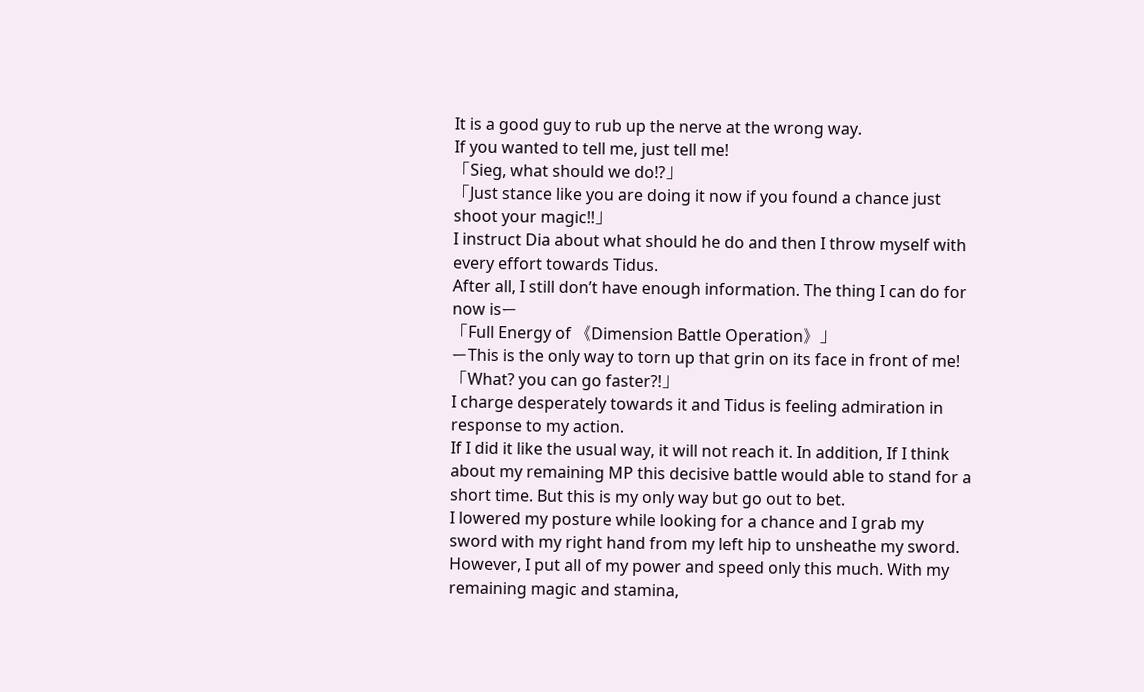It is a good guy to rub up the nerve at the wrong way.
If you wanted to tell me, just tell me!
「Sieg, what should we do!?」
「Just stance like you are doing it now if you found a chance just shoot your magic!!」
I instruct Dia about what should he do and then I throw myself with every effort towards Tidus.
After all, I still don’t have enough information. The thing I can do for now isー
「Full Energy of 《Dimension Battle Operation》」
ーThis is the only way to torn up that grin on its face in front of me!
「What? you can go faster?!」
I charge desperately towards it and Tidus is feeling admiration in response to my action.
If I did it like the usual way, it will not reach it. In addition, If I think about my remaining MP this decisive battle would able to stand for a short time. But this is my only way but go out to bet.
I lowered my posture while looking for a chance and I grab my sword with my right hand from my left hip to unsheathe my sword. However, I put all of my power and speed only this much. With my remaining magic and stamina,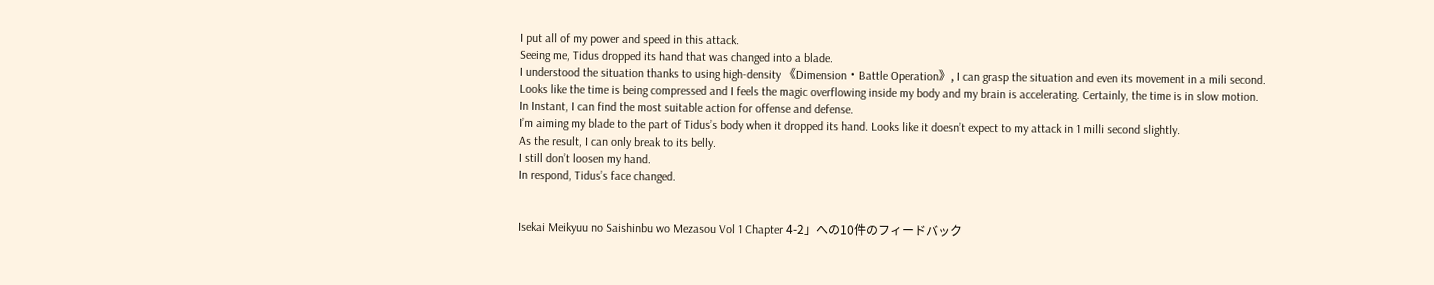I put all of my power and speed in this attack.
Seeing me, Tidus dropped its hand that was changed into a blade.
I understood the situation thanks to using high-density 《Dimension・Battle Operation》, I can grasp the situation and even its movement in a mili second.
Looks like the time is being compressed and I feels the magic overflowing inside my body and my brain is accelerating. Certainly, the time is in slow motion.
In Instant, I can find the most suitable action for offense and defense.
I’m aiming my blade to the part of Tidus’s body when it dropped its hand. Looks like it doesn’t expect to my attack in 1 milli second slightly.
As the result, I can only break to its belly.
I still don’t loosen my hand.
In respond, Tidus’s face changed.


Isekai Meikyuu no Saishinbu wo Mezasou Vol 1 Chapter 4-2」への10件のフィードバック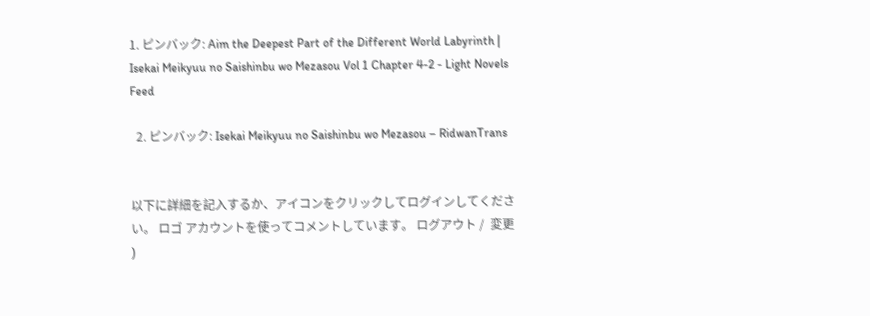1. ピンバック: Aim the Deepest Part of the Different World Labyrinth | Isekai Meikyuu no Saishinbu wo Mezasou Vol 1 Chapter 4-2 - Light Novels Feed

  2. ピンバック: Isekai Meikyuu no Saishinbu wo Mezasou – RidwanTrans


以下に詳細を記入するか、アイコンをクリックしてログインしてください。 ロゴ アカウントを使ってコメントしています。 ログアウト /  変更 )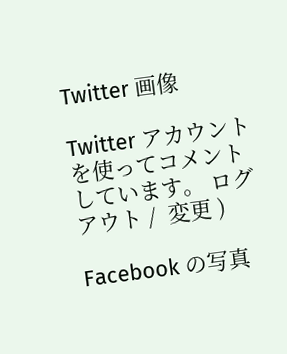Twitter 画像

Twitter アカウントを使ってコメントしています。 ログアウト /  変更 )

Facebook の写真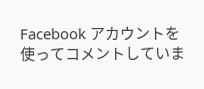Facebook アカウントを使ってコメントしていま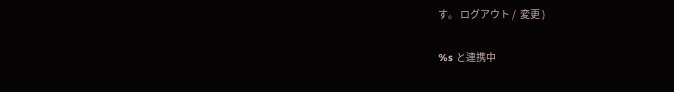す。 ログアウト /  変更 )

%s と連携中